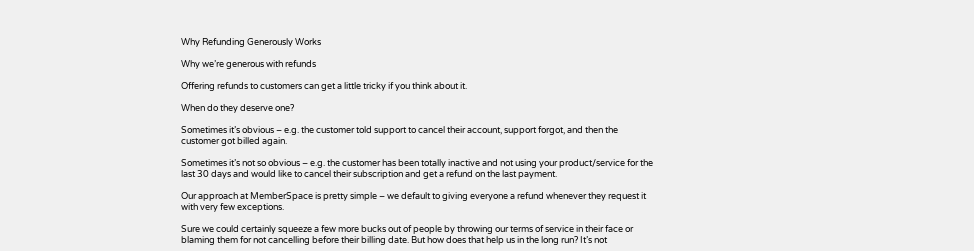Why Refunding Generously Works

Why we’re generous with refunds

Offering refunds to customers can get a little tricky if you think about it.

When do they deserve one?

Sometimes it’s obvious – e.g. the customer told support to cancel their account, support forgot, and then the customer got billed again.

Sometimes it’s not so obvious – e.g. the customer has been totally inactive and not using your product/service for the last 30 days and would like to cancel their subscription and get a refund on the last payment.

Our approach at MemberSpace is pretty simple – we default to giving everyone a refund whenever they request it with very few exceptions.

Sure we could certainly squeeze a few more bucks out of people by throwing our terms of service in their face or blaming them for not cancelling before their billing date. But how does that help us in the long run? It’s not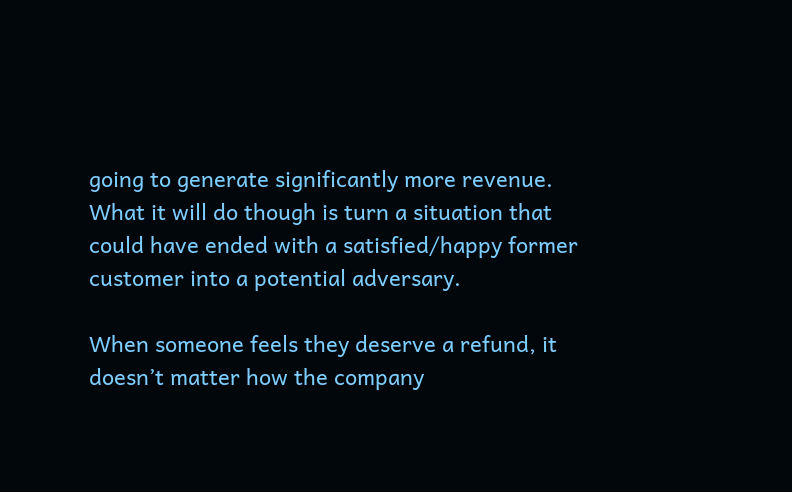going to generate significantly more revenue. What it will do though is turn a situation that could have ended with a satisfied/happy former customer into a potential adversary.

When someone feels they deserve a refund, it doesn’t matter how the company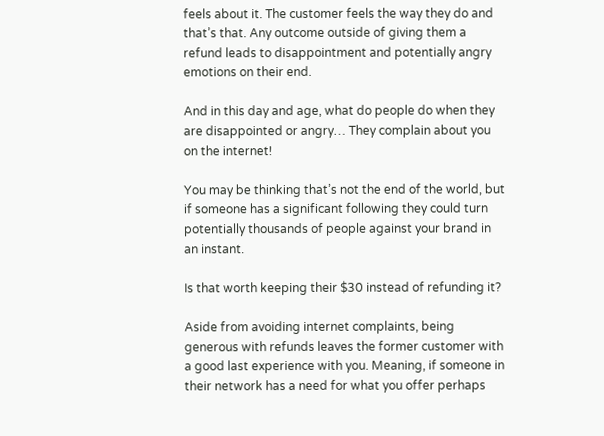feels about it. The customer feels the way they do and that’s that. Any outcome outside of giving them a refund leads to disappointment and potentially angry emotions on their end.

And in this day and age, what do people do when they are disappointed or angry… They complain about you on the internet!

You may be thinking that’s not the end of the world, but if someone has a significant following they could turn potentially thousands of people against your brand in an instant.

Is that worth keeping their $30 instead of refunding it?

Aside from avoiding internet complaints, being generous with refunds leaves the former customer with a good last experience with you. Meaning, if someone in their network has a need for what you offer perhaps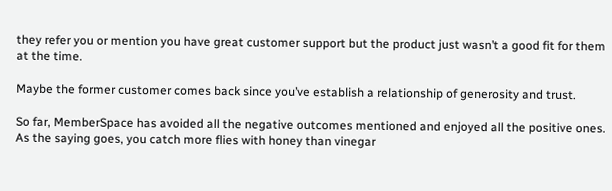they refer you or mention you have great customer support but the product just wasn’t a good fit for them at the time.

Maybe the former customer comes back since you’ve establish a relationship of generosity and trust.

So far, MemberSpace has avoided all the negative outcomes mentioned and enjoyed all the positive ones. As the saying goes, you catch more flies with honey than vinegar